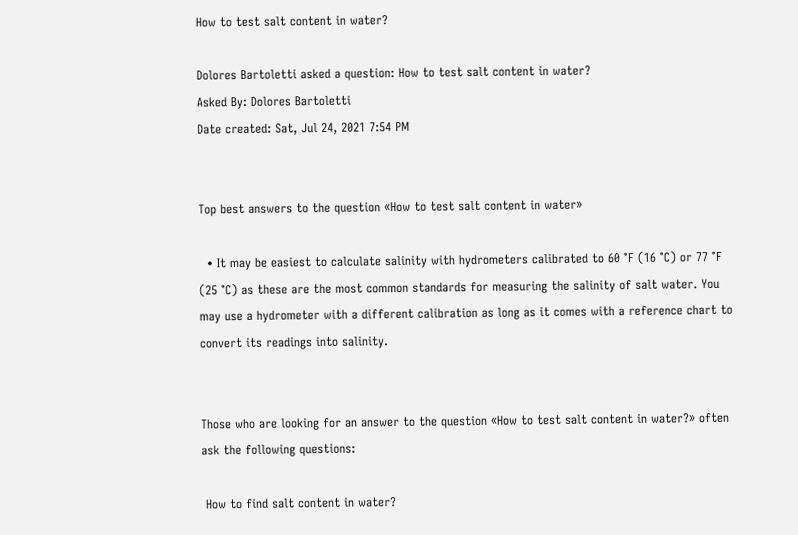How to test salt content in water?

Dolores Bartoletti asked a question: How to test salt content in water?
Asked By: Dolores Bartoletti
Date created: Sat, Jul 24, 2021 7:54 PM


Top best answers to the question «How to test salt content in water»

  • It may be easiest to calculate salinity with hydrometers calibrated to 60 °F (16 °C) or 77 °F (25 °C) as these are the most common standards for measuring the salinity of salt water. You may use a hydrometer with a different calibration as long as it comes with a reference chart to convert its readings into salinity.


Those who are looking for an answer to the question «How to test salt content in water?» often ask the following questions:

 How to find salt content in water?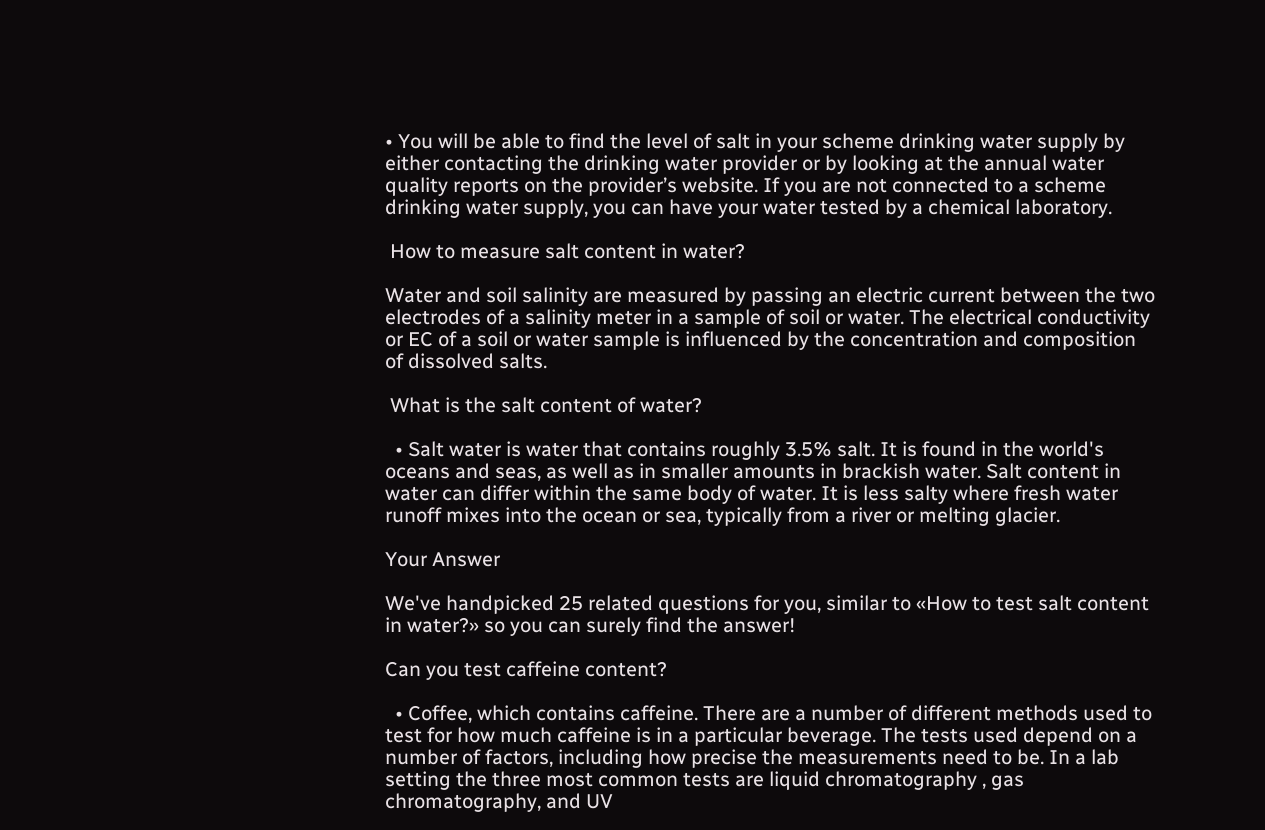• You will be able to find the level of salt in your scheme drinking water supply by either contacting the drinking water provider or by looking at the annual water quality reports on the provider’s website. If you are not connected to a scheme drinking water supply, you can have your water tested by a chemical laboratory.

 How to measure salt content in water?

Water and soil salinity are measured by passing an electric current between the two electrodes of a salinity meter in a sample of soil or water. The electrical conductivity or EC of a soil or water sample is influenced by the concentration and composition of dissolved salts.

 What is the salt content of water?

  • Salt water is water that contains roughly 3.5% salt. It is found in the world's oceans and seas, as well as in smaller amounts in brackish water. Salt content in water can differ within the same body of water. It is less salty where fresh water runoff mixes into the ocean or sea, typically from a river or melting glacier.

Your Answer

We've handpicked 25 related questions for you, similar to «How to test salt content in water?» so you can surely find the answer!

Can you test caffeine content?

  • Coffee, which contains caffeine. There are a number of different methods used to test for how much caffeine is in a particular beverage. The tests used depend on a number of factors, including how precise the measurements need to be. In a lab setting the three most common tests are liquid chromatography , gas chromatography, and UV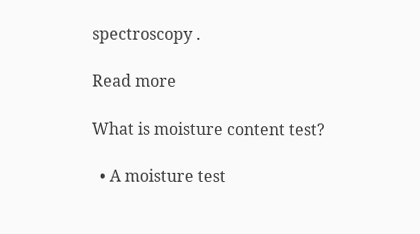spectroscopy .

Read more

What is moisture content test?

  • A moisture test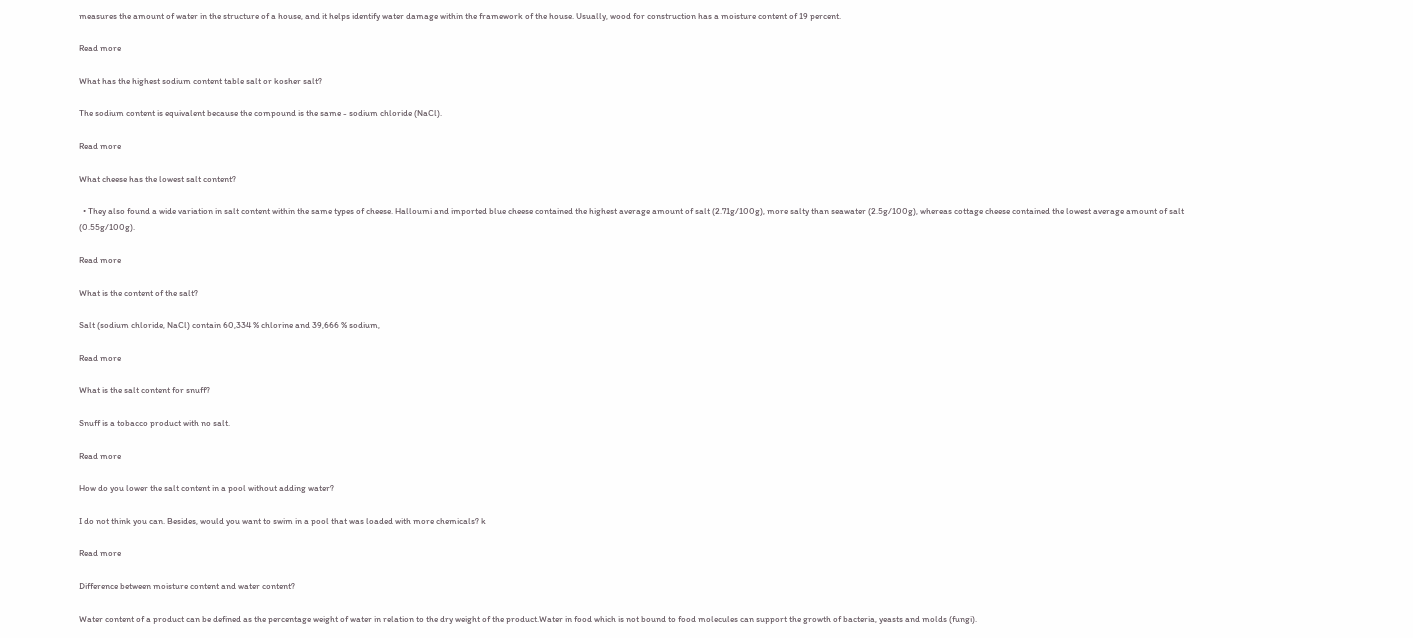measures the amount of water in the structure of a house, and it helps identify water damage within the framework of the house. Usually, wood for construction has a moisture content of 19 percent.

Read more

What has the highest sodium content table salt or kosher salt?

The sodium content is equivalent because the compound is the same - sodium chloride (NaCl).

Read more

What cheese has the lowest salt content?

  • They also found a wide variation in salt content within the same types of cheese. Halloumi and imported blue cheese contained the highest average amount of salt (2.71g/100g), more salty than seawater (2.5g/100g), whereas cottage cheese contained the lowest average amount of salt (0.55g/100g).

Read more

What is the content of the salt?

Salt (sodium chloride, NaCl) contain 60,334 % chlorine and 39,666 % sodium,

Read more

What is the salt content for snuff?

Snuff is a tobacco product with no salt.

Read more

How do you lower the salt content in a pool without adding water?

I do not think you can. Besides, would you want to swim in a pool that was loaded with more chemicals? k

Read more

Difference between moisture content and water content?

Water content of a product can be defined as the percentage weight of water in relation to the dry weight of the product.Water in food which is not bound to food molecules can support the growth of bacteria, yeasts and molds (fungi).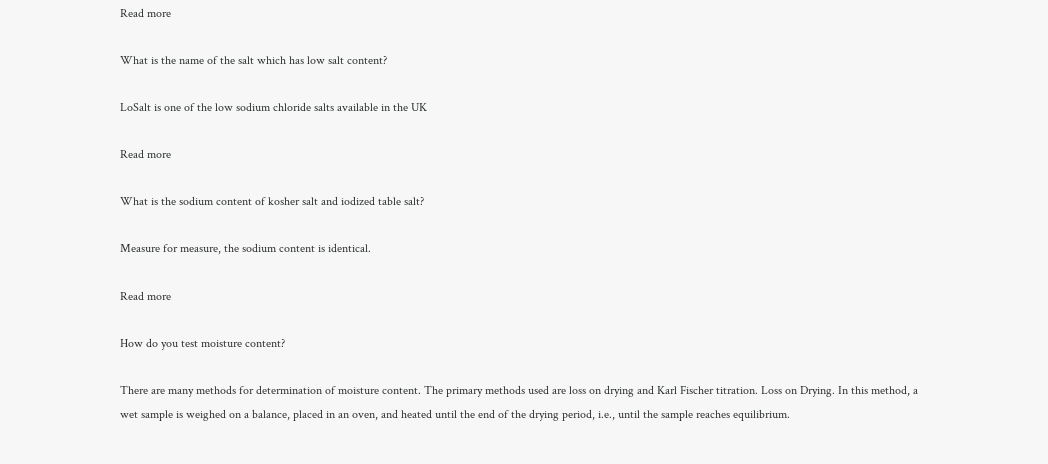Read more

What is the name of the salt which has low salt content?

LoSalt is one of the low sodium chloride salts available in the UK

Read more

What is the sodium content of kosher salt and iodized table salt?

Measure for measure, the sodium content is identical.

Read more

How do you test moisture content?

There are many methods for determination of moisture content. The primary methods used are loss on drying and Karl Fischer titration. Loss on Drying. In this method, a wet sample is weighed on a balance, placed in an oven, and heated until the end of the drying period, i.e., until the sample reaches equilibrium.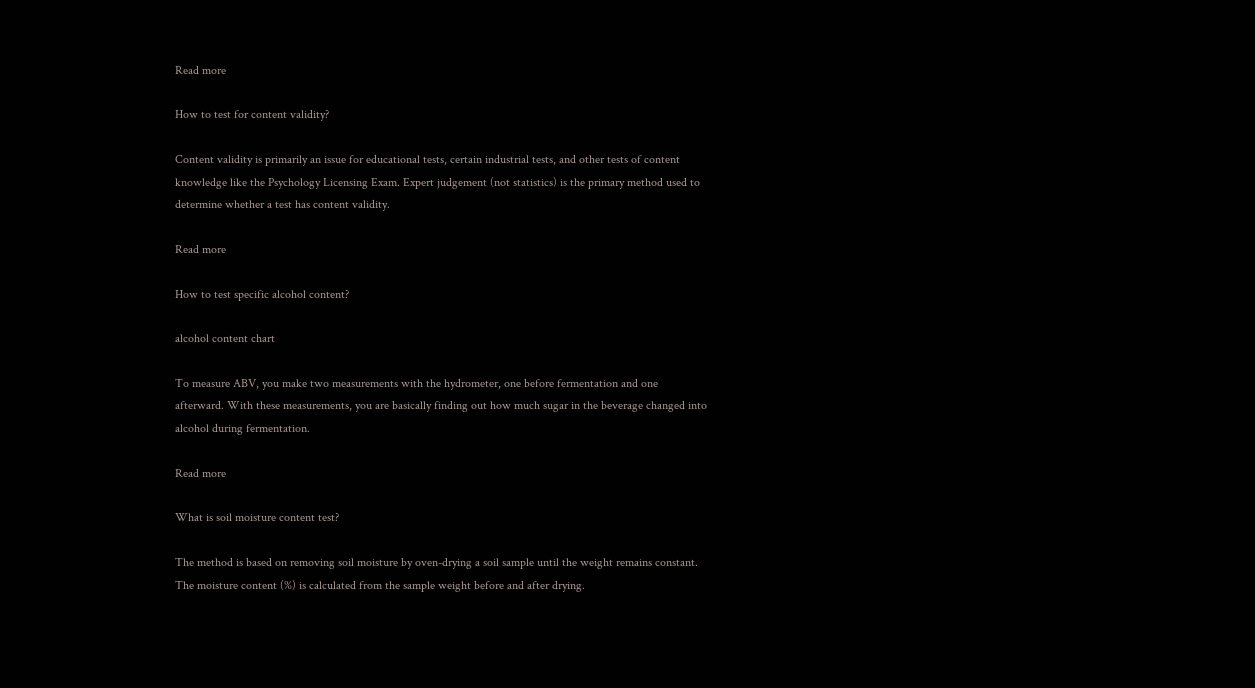Read more

How to test for content validity?

Content validity is primarily an issue for educational tests, certain industrial tests, and other tests of content knowledge like the Psychology Licensing Exam. Expert judgement (not statistics) is the primary method used to determine whether a test has content validity.

Read more

How to test specific alcohol content?

alcohol content chart

To measure ABV, you make two measurements with the hydrometer, one before fermentation and one afterward. With these measurements, you are basically finding out how much sugar in the beverage changed into alcohol during fermentation.

Read more

What is soil moisture content test?

The method is based on removing soil moisture by oven-drying a soil sample until the weight remains constant. The moisture content (%) is calculated from the sample weight before and after drying.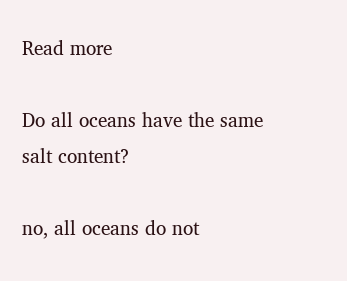Read more

Do all oceans have the same salt content?

no, all oceans do not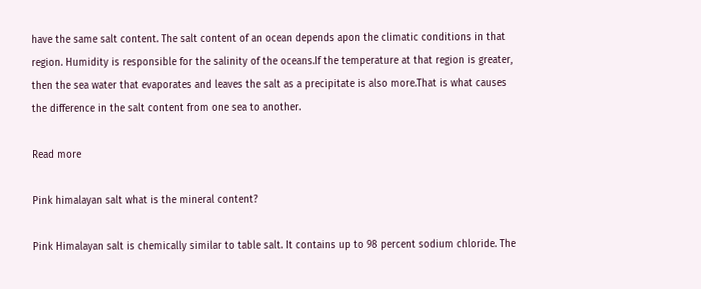have the same salt content. The salt content of an ocean depends apon the climatic conditions in that region. Humidity is responsible for the salinity of the oceans.If the temperature at that region is greater, then the sea water that evaporates and leaves the salt as a precipitate is also more.That is what causes the difference in the salt content from one sea to another.

Read more

Pink himalayan salt what is the mineral content?

Pink Himalayan salt is chemically similar to table salt. It contains up to 98 percent sodium chloride. The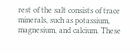rest of the salt consists of trace minerals, such as potassium, magnesium, and calcium. These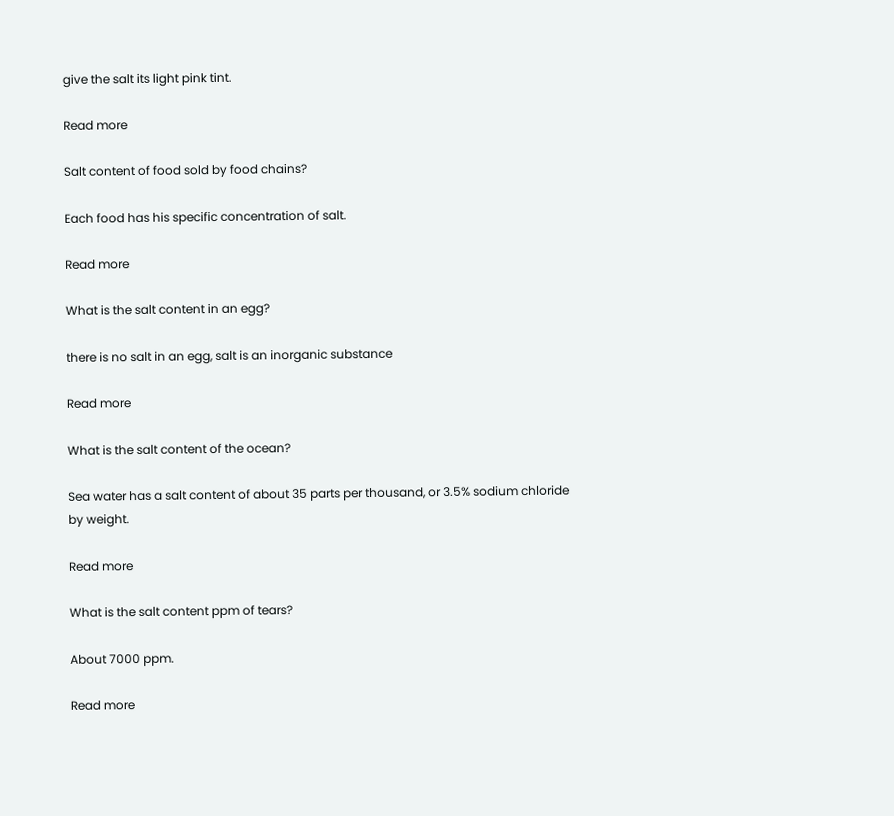give the salt its light pink tint.

Read more

Salt content of food sold by food chains?

Each food has his specific concentration of salt.

Read more

What is the salt content in an egg?

there is no salt in an egg, salt is an inorganic substance

Read more

What is the salt content of the ocean?

Sea water has a salt content of about 35 parts per thousand, or 3.5% sodium chloride by weight.

Read more

What is the salt content ppm of tears?

About 7000 ppm.

Read more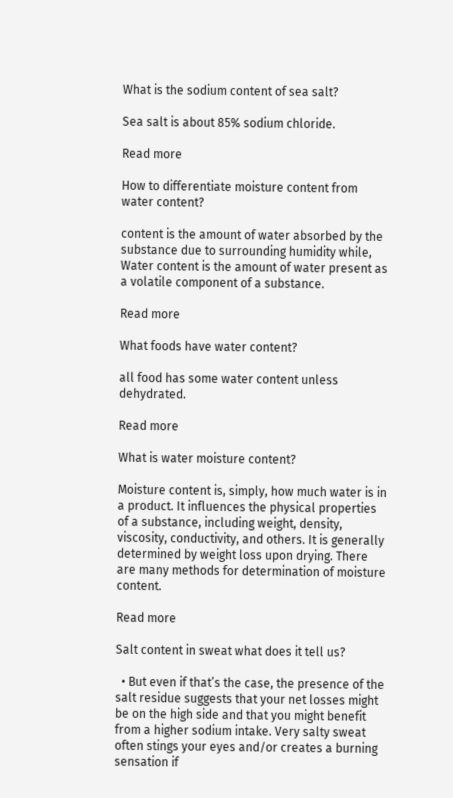What is the sodium content of sea salt?

Sea salt is about 85% sodium chloride.

Read more

How to differentiate moisture content from water content?

content is the amount of water absorbed by the substance due to surrounding humidity while, Water content is the amount of water present as a volatile component of a substance.

Read more

What foods have water content?

all food has some water content unless dehydrated.

Read more

What is water moisture content?

Moisture content is, simply, how much water is in a product. It influences the physical properties of a substance, including weight, density, viscosity, conductivity, and others. It is generally determined by weight loss upon drying. There are many methods for determination of moisture content.

Read more

Salt content in sweat what does it tell us?

  • But even if that’s the case, the presence of the salt residue suggests that your net losses might be on the high side and that you might benefit from a higher sodium intake. Very salty sweat often stings your eyes and/or creates a burning sensation if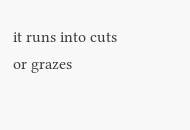it runs into cuts or grazes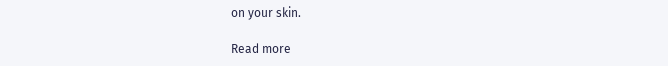on your skin.

Read more